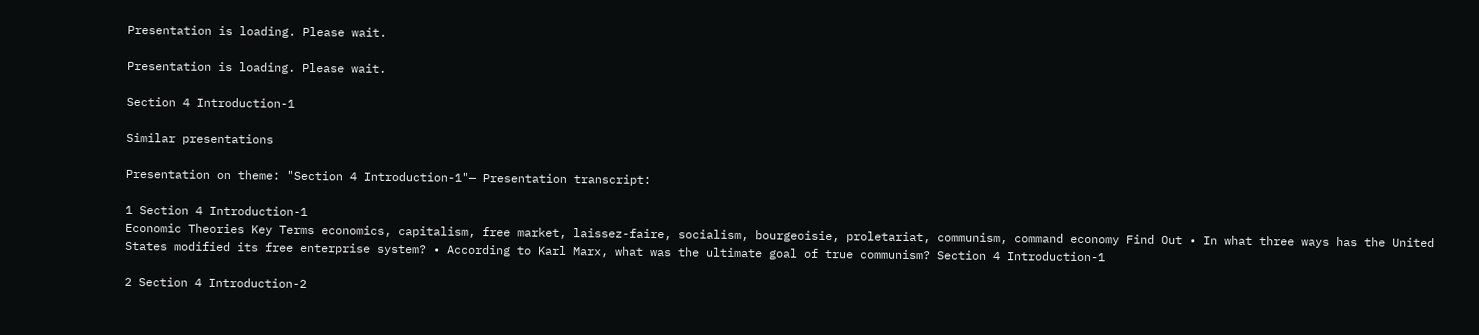Presentation is loading. Please wait.

Presentation is loading. Please wait.

Section 4 Introduction-1

Similar presentations

Presentation on theme: "Section 4 Introduction-1"— Presentation transcript:

1 Section 4 Introduction-1
Economic Theories Key Terms economics, capitalism, free market, laissez-faire, socialism, bourgeoisie, proletariat, communism, command economy Find Out • In what three ways has the United States modified its free enterprise system? • According to Karl Marx, what was the ultimate goal of true communism? Section 4 Introduction-1

2 Section 4 Introduction-2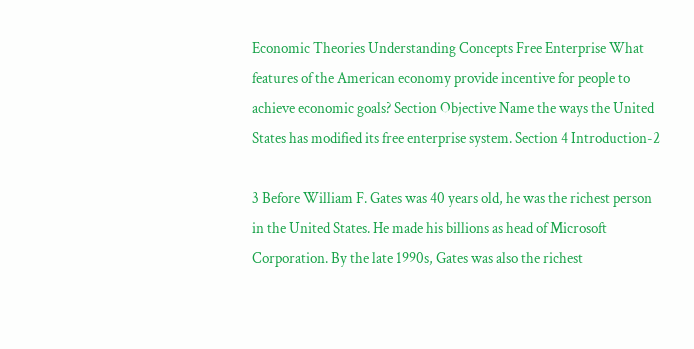Economic Theories Understanding Concepts Free Enterprise What features of the American economy provide incentive for people to achieve economic goals? Section Objective Name the ways the United States has modified its free enterprise system. Section 4 Introduction-2

3 Before William F. Gates was 40 years old, he was the richest person in the United States. He made his billions as head of Microsoft Corporation. By the late 1990s, Gates was also the richest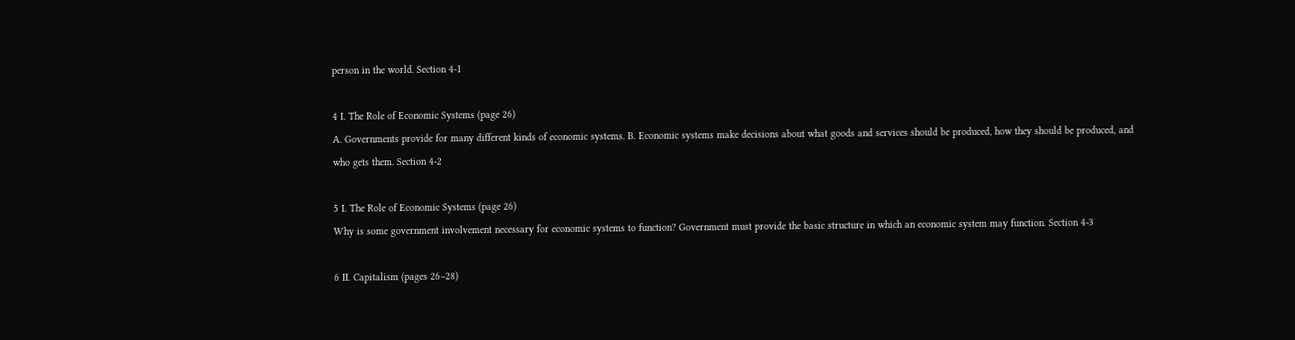person in the world. Section 4-1

4 I. The Role of Economic Systems (page 26)
A. Governments provide for many different kinds of economic systems. B. Economic systems make decisions about what goods and services should be produced, how they should be produced, and who gets them. Section 4-2

5 I. The Role of Economic Systems (page 26)
Why is some government involvement necessary for economic systems to function? Government must provide the basic structure in which an economic system may function. Section 4-3

6 II. Capitalism (pages 26–28)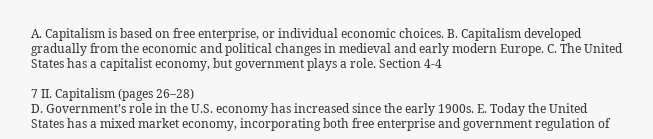A. Capitalism is based on free enterprise, or individual economic choices. B. Capitalism developed gradually from the economic and political changes in medieval and early modern Europe. C. The United States has a capitalist economy, but government plays a role. Section 4-4

7 II. Capitalism (pages 26–28)
D. Government’s role in the U.S. economy has increased since the early 1900s. E. Today the United States has a mixed market economy, incorporating both free enterprise and government regulation of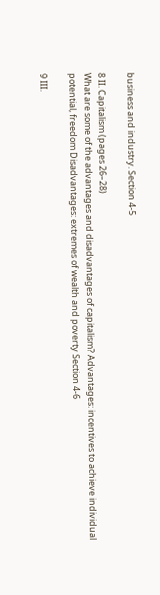business and industry. Section 4-5

8 II. Capitalism (pages 26–28)
What are some of the advantages and disadvantages of capitalism? Advantages: incentives to achieve individual potential, freedom Disadvantages: extremes of wealth and poverty Section 4-6

9 III.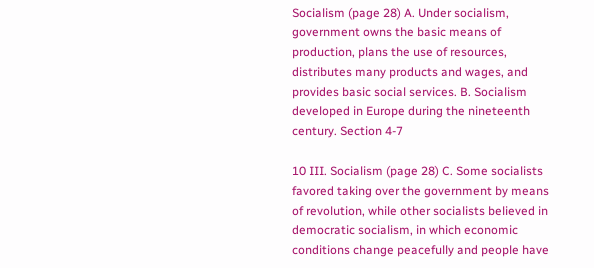Socialism (page 28) A. Under socialism, government owns the basic means of production, plans the use of resources, distributes many products and wages, and provides basic social services. B. Socialism developed in Europe during the nineteenth century. Section 4-7

10 III. Socialism (page 28) C. Some socialists favored taking over the government by means of revolution, while other socialists believed in democratic socialism, in which economic conditions change peacefully and people have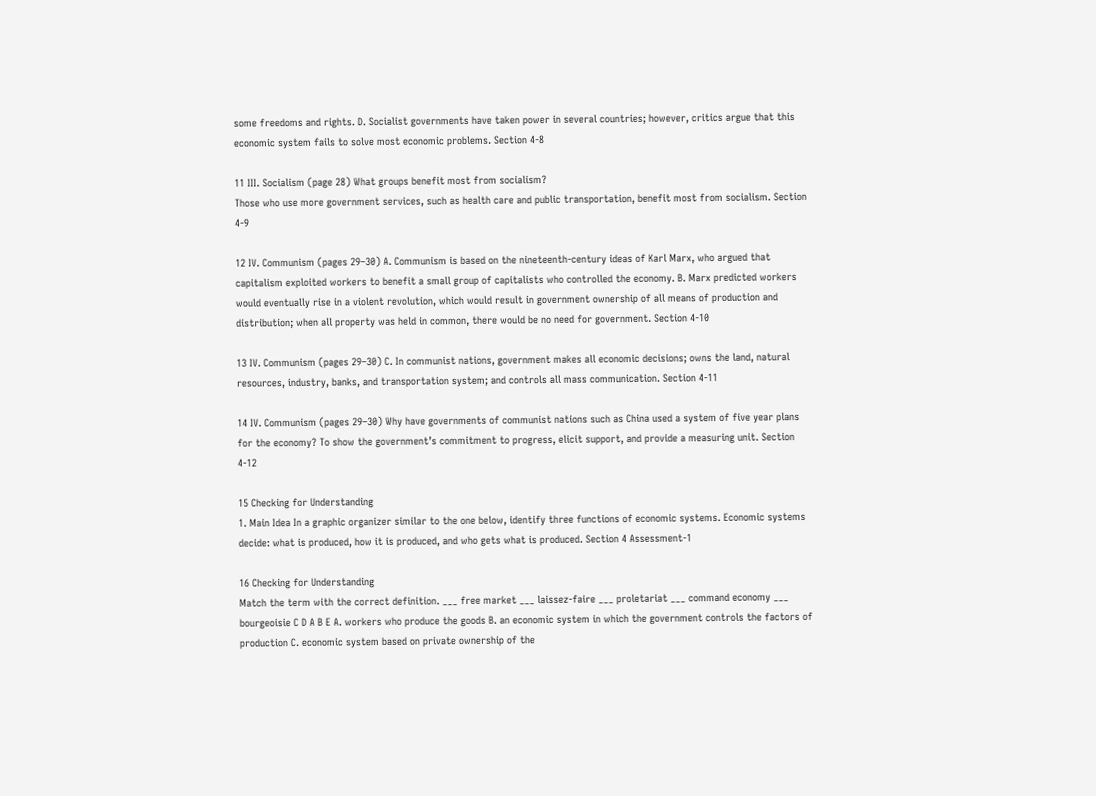some freedoms and rights. D. Socialist governments have taken power in several countries; however, critics argue that this economic system fails to solve most economic problems. Section 4-8

11 III. Socialism (page 28) What groups benefit most from socialism?
Those who use more government services, such as health care and public transportation, benefit most from socialism. Section 4-9

12 IV. Communism (pages 29–30) A. Communism is based on the nineteenth-century ideas of Karl Marx, who argued that capitalism exploited workers to benefit a small group of capitalists who controlled the economy. B. Marx predicted workers would eventually rise in a violent revolution, which would result in government ownership of all means of production and distribution; when all property was held in common, there would be no need for government. Section 4-10

13 IV. Communism (pages 29–30) C. In communist nations, government makes all economic decisions; owns the land, natural resources, industry, banks, and transportation system; and controls all mass communication. Section 4-11

14 IV. Communism (pages 29–30) Why have governments of communist nations such as China used a system of five year plans for the economy? To show the government’s commitment to progress, elicit support, and provide a measuring unit. Section 4-12

15 Checking for Understanding
1. Main Idea In a graphic organizer similar to the one below, identify three functions of economic systems. Economic systems decide: what is produced, how it is produced, and who gets what is produced. Section 4 Assessment-1

16 Checking for Understanding
Match the term with the correct definition. ___ free market ___ laissez-faire ___ proletariat ___ command economy ___ bourgeoisie C D A B E A. workers who produce the goods B. an economic system in which the government controls the factors of production C. economic system based on private ownership of the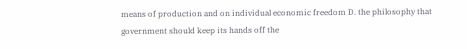means of production and on individual economic freedom D. the philosophy that government should keep its hands off the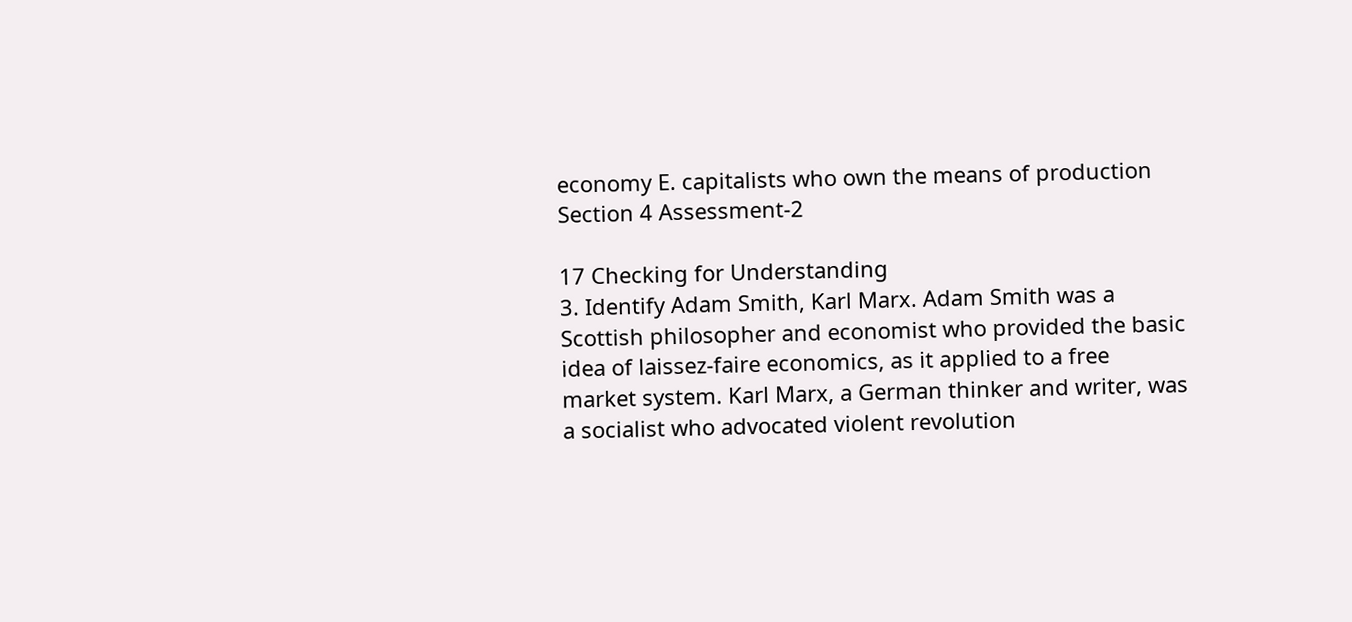economy E. capitalists who own the means of production Section 4 Assessment-2

17 Checking for Understanding
3. Identify Adam Smith, Karl Marx. Adam Smith was a Scottish philosopher and economist who provided the basic idea of laissez-faire economics, as it applied to a free market system. Karl Marx, a German thinker and writer, was a socialist who advocated violent revolution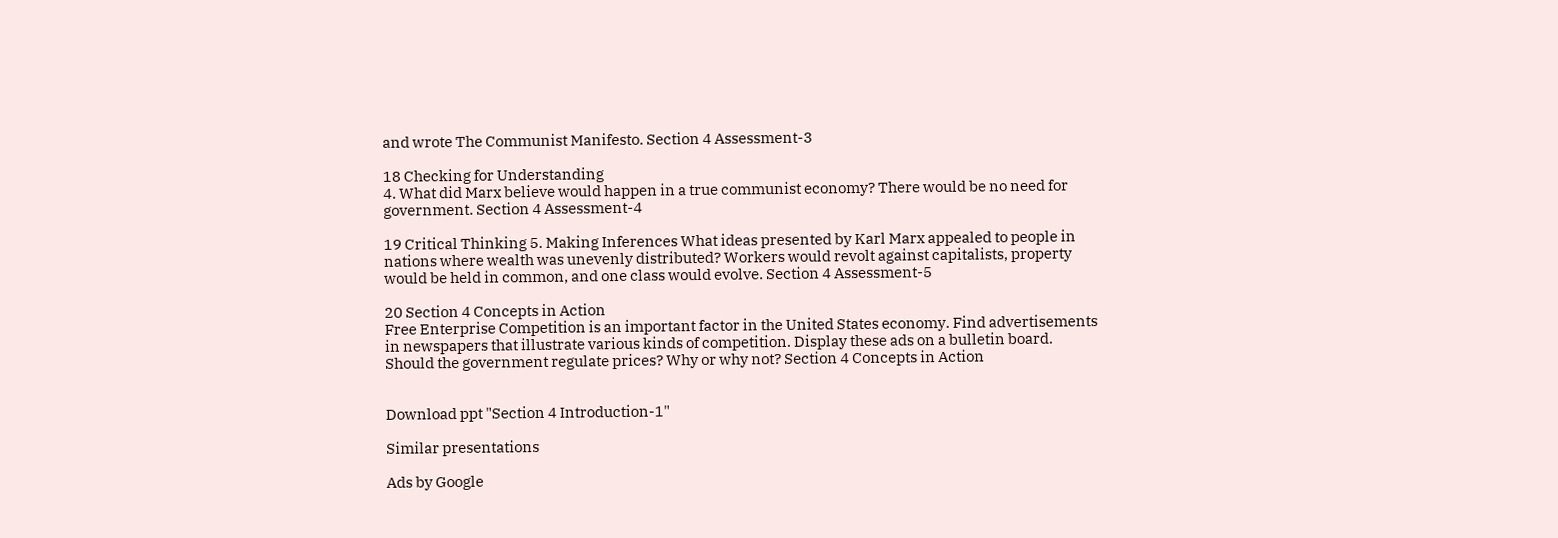and wrote The Communist Manifesto. Section 4 Assessment-3

18 Checking for Understanding
4. What did Marx believe would happen in a true communist economy? There would be no need for government. Section 4 Assessment-4

19 Critical Thinking 5. Making Inferences What ideas presented by Karl Marx appealed to people in nations where wealth was unevenly distributed? Workers would revolt against capitalists, property would be held in common, and one class would evolve. Section 4 Assessment-5

20 Section 4 Concepts in Action
Free Enterprise Competition is an important factor in the United States economy. Find advertisements in newspapers that illustrate various kinds of competition. Display these ads on a bulletin board. Should the government regulate prices? Why or why not? Section 4 Concepts in Action


Download ppt "Section 4 Introduction-1"

Similar presentations

Ads by Google